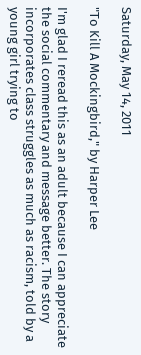Saturday, May 14, 2011

"To Kill A Mockingbird," by Harper Lee

I'm glad I reread this as an adult because I can appreciate the social commentary and message better. The story incorporates class struggles as much as racism, told by a young girl trying to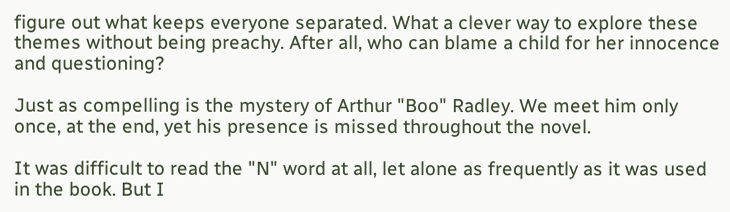figure out what keeps everyone separated. What a clever way to explore these themes without being preachy. After all, who can blame a child for her innocence and questioning?

Just as compelling is the mystery of Arthur "Boo" Radley. We meet him only once, at the end, yet his presence is missed throughout the novel.

It was difficult to read the "N" word at all, let alone as frequently as it was used in the book. But I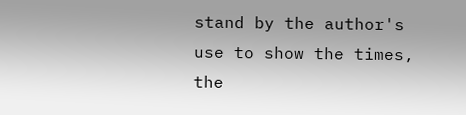stand by the author's use to show the times, the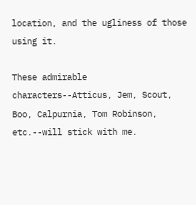location, and the ugliness of those using it.

These admirable characters--Atticus, Jem, Scout, Boo, Calpurnia, Tom Robinson, etc.--will stick with me.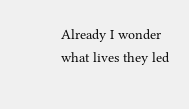Already I wonder what lives they led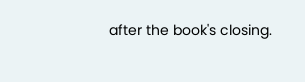after the book's closing.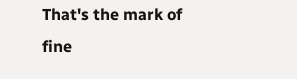That's the mark of fine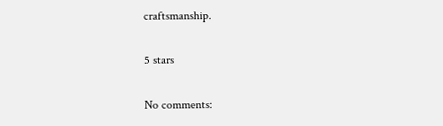craftsmanship.

5 stars

No comments: